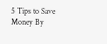5 Tips to Save Money By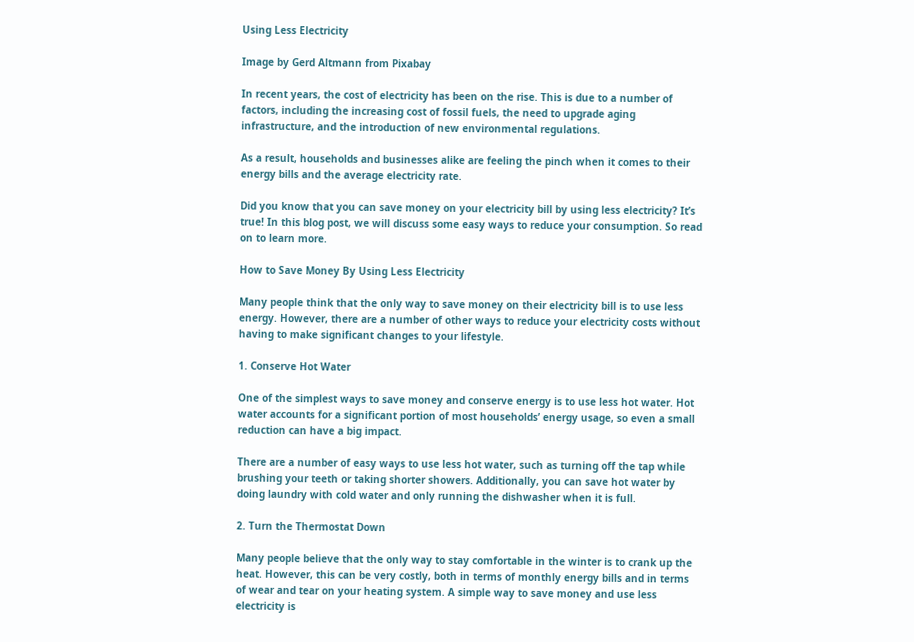Using Less Electricity

Image by Gerd Altmann from Pixabay

In recent years, the cost of electricity has been on the rise. This is due to a number of factors, including the increasing cost of fossil fuels, the need to upgrade aging infrastructure, and the introduction of new environmental regulations.

As a result, households and businesses alike are feeling the pinch when it comes to their energy bills and the average electricity rate.

Did you know that you can save money on your electricity bill by using less electricity? It’s true! In this blog post, we will discuss some easy ways to reduce your consumption. So read on to learn more.

How to Save Money By Using Less Electricity

Many people think that the only way to save money on their electricity bill is to use less energy. However, there are a number of other ways to reduce your electricity costs without having to make significant changes to your lifestyle.

1. Conserve Hot Water

One of the simplest ways to save money and conserve energy is to use less hot water. Hot water accounts for a significant portion of most households’ energy usage, so even a small reduction can have a big impact.

There are a number of easy ways to use less hot water, such as turning off the tap while brushing your teeth or taking shorter showers. Additionally, you can save hot water by doing laundry with cold water and only running the dishwasher when it is full.

2. Turn the Thermostat Down

Many people believe that the only way to stay comfortable in the winter is to crank up the heat. However, this can be very costly, both in terms of monthly energy bills and in terms of wear and tear on your heating system. A simple way to save money and use less electricity is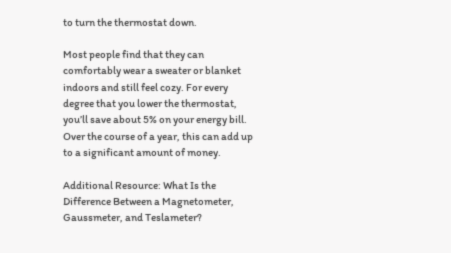to turn the thermostat down.

Most people find that they can comfortably wear a sweater or blanket indoors and still feel cozy. For every degree that you lower the thermostat, you’ll save about 5% on your energy bill. Over the course of a year, this can add up to a significant amount of money.

Additional Resource: What Is the Difference Between a Magnetometer, Gaussmeter, and Teslameter?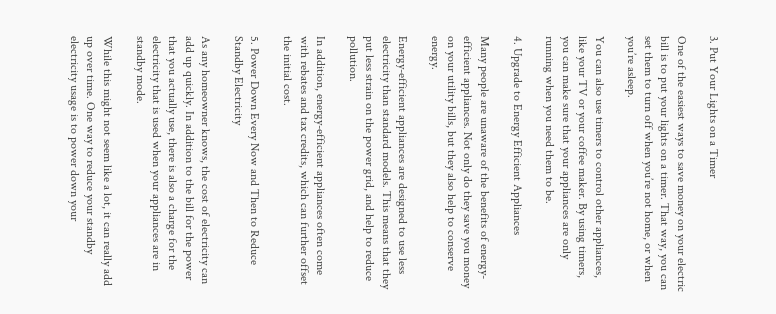3. Put Your Lights on a Timer

One of the easiest ways to save money on your electric bill is to put your lights on a timer. That way, you can set them to turn off when you’re not home, or when you’re asleep.

You can also use timers to control other appliances, like your TV or your coffee maker. By using timers, you can make sure that your appliances are only running when you need them to be.

4. Upgrade to Energy Efficient Appliances

Many people are unaware of the benefits of energy-efficient appliances. Not only do they save you money on your utility bills, but they also help to conserve energy.

Energy-efficient appliances are designed to use less electricity than standard models. This means that they put less strain on the power grid, and help to reduce pollution.

In addition, energy-efficient appliances often come with rebates and tax credits, which can further offset the initial cost.

5. Power Down Every Now and Then to Reduce Standby Electricity

As any homeowner knows, the cost of electricity can add up quickly. In addition to the bill for the power that you actually use, there is also a charge for the electricity that is used when your appliances are in standby mode.

While this might not seem like a lot, it can really add up over time. One way to reduce your standby electricity usage is to power down your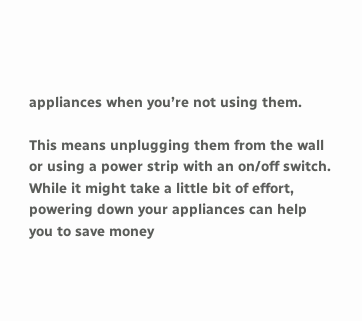appliances when you’re not using them.

This means unplugging them from the wall or using a power strip with an on/off switch. While it might take a little bit of effort, powering down your appliances can help you to save money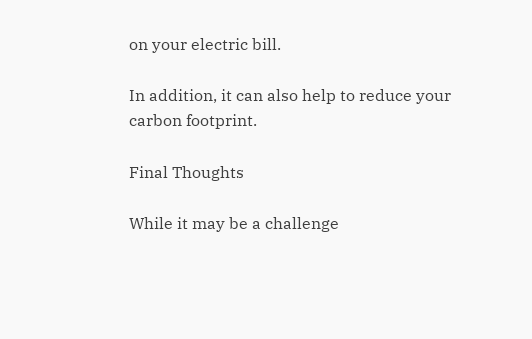on your electric bill.

In addition, it can also help to reduce your carbon footprint.

Final Thoughts

While it may be a challenge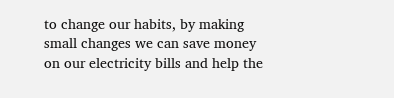to change our habits, by making small changes we can save money on our electricity bills and help the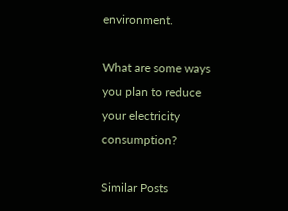environment.

What are some ways you plan to reduce your electricity consumption?

Similar Posts